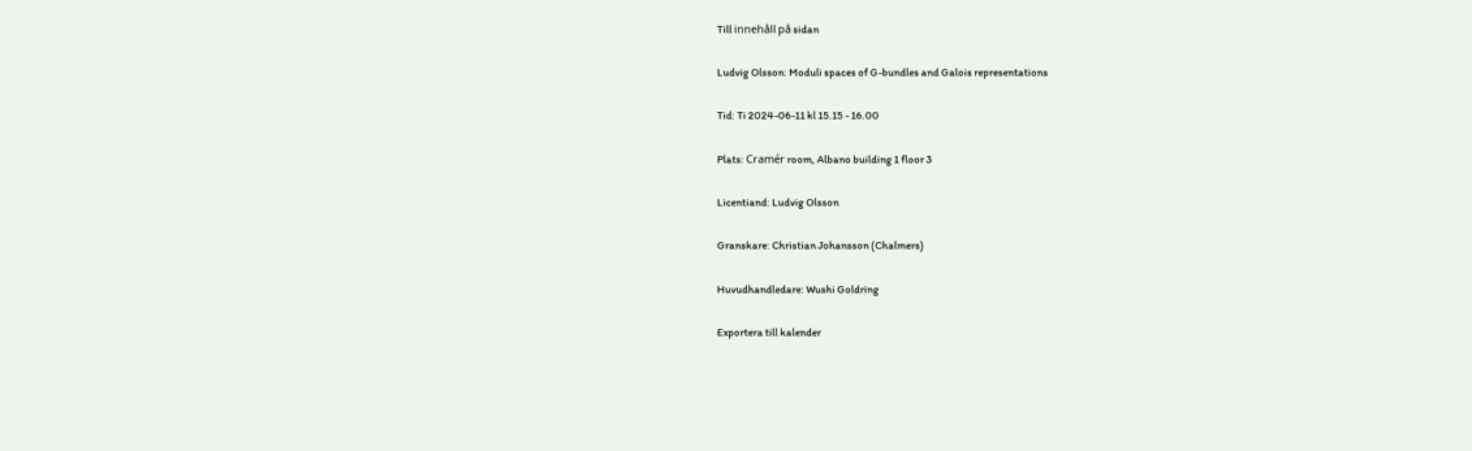Till innehåll på sidan

Ludvig Olsson: Moduli spaces of G-bundles and Galois representations

Tid: Ti 2024-06-11 kl 15.15 - 16.00

Plats: Cramér room, Albano building 1 floor 3

Licentiand: Ludvig Olsson

Granskare: Christian Johansson (Chalmers)

Huvudhandledare: Wushi Goldring

Exportera till kalender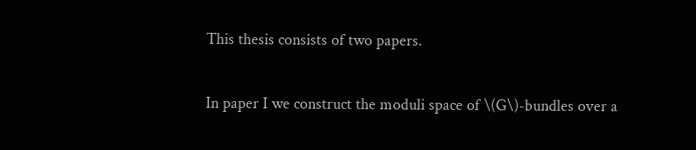This thesis consists of two papers.

In paper I we construct the moduli space of \(G\)-bundles over a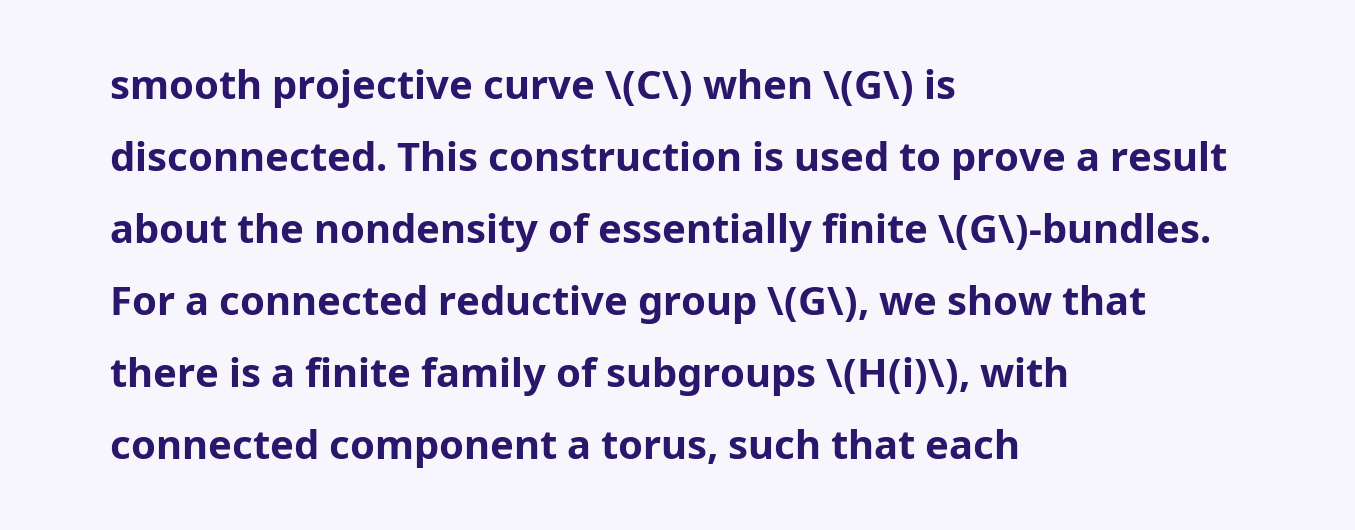smooth projective curve \(C\) when \(G\) is disconnected. This construction is used to prove a result about the nondensity of essentially finite \(G\)-bundles. For a connected reductive group \(G\), we show that there is a finite family of subgroups \(H(i)\), with connected component a torus, such that each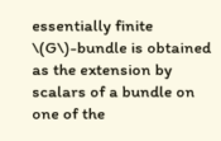essentially finite \(G\)-bundle is obtained as the extension by scalars of a bundle on one of the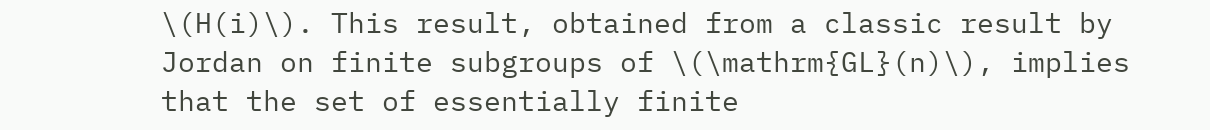\(H(i)\). This result, obtained from a classic result by Jordan on finite subgroups of \(\mathrm{GL}(n)\), implies that the set of essentially finite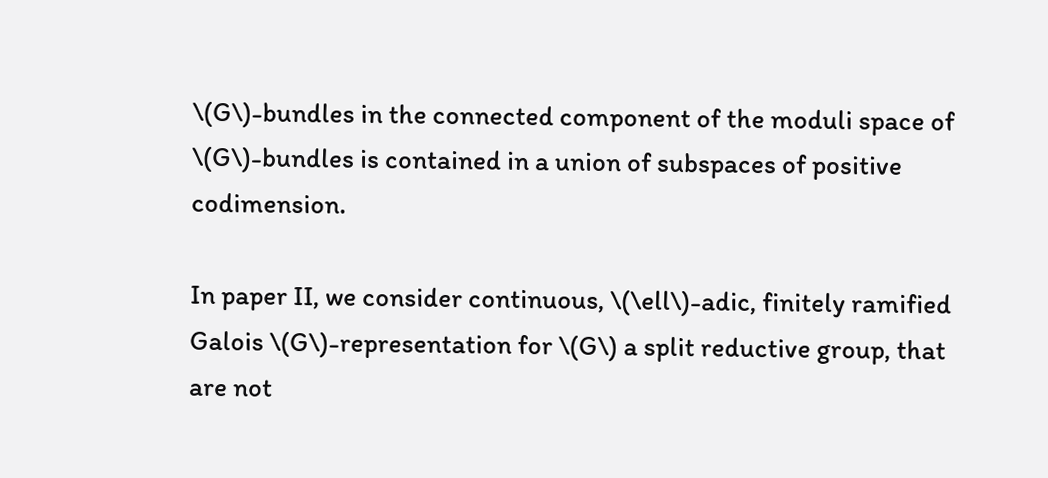\(G\)-bundles in the connected component of the moduli space of \(G\)-bundles is contained in a union of subspaces of positive codimension.

In paper II, we consider continuous, \(\ell\)-adic, finitely ramified Galois \(G\)-representation for \(G\) a split reductive group, that are not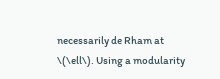necessarily de Rham at \(\ell\). Using a modularity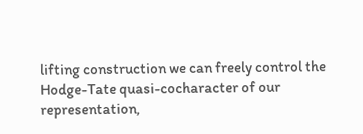lifting construction we can freely control the Hodge-Tate quasi-cocharacter of our representation,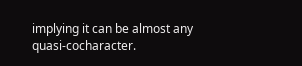implying it can be almost any quasi-cocharacter.